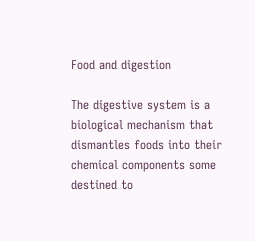Food and digestion

The digestive system is a biological mechanism that dismantles foods into their chemical components some destined to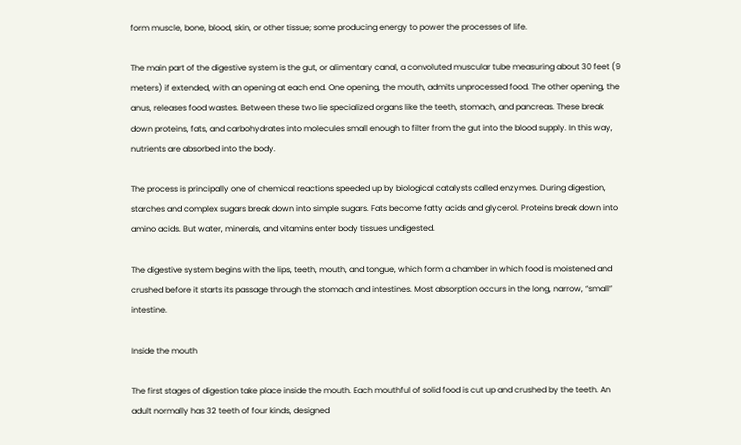form muscle, bone, blood, skin, or other tissue; some producing energy to power the processes of life.

The main part of the digestive system is the gut, or alimentary canal, a convoluted muscular tube measuring about 30 feet (9 meters) if extended, with an opening at each end. One opening, the mouth, admits unprocessed food. The other opening, the anus, releases food wastes. Between these two lie specialized organs like the teeth, stomach, and pancreas. These break down proteins, fats, and carbohydrates into molecules small enough to filter from the gut into the blood supply. In this way, nutrients are absorbed into the body.

The process is principally one of chemical reactions speeded up by biological catalysts called enzymes. During digestion, starches and complex sugars break down into simple sugars. Fats become fatty acids and glycerol. Proteins break down into amino acids. But water, minerals, and vitamins enter body tissues undigested.

The digestive system begins with the lips, teeth, mouth, and tongue, which form a chamber in which food is moistened and crushed before it starts its passage through the stomach and intestines. Most absorption occurs in the long, narrow, “small” intestine.

Inside the mouth

The first stages of digestion take place inside the mouth. Each mouthful of solid food is cut up and crushed by the teeth. An adult normally has 32 teeth of four kinds, designed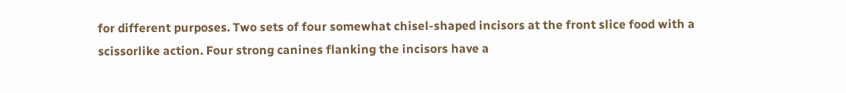for different purposes. Two sets of four somewhat chisel-shaped incisors at the front slice food with a scissorlike action. Four strong canines flanking the incisors have a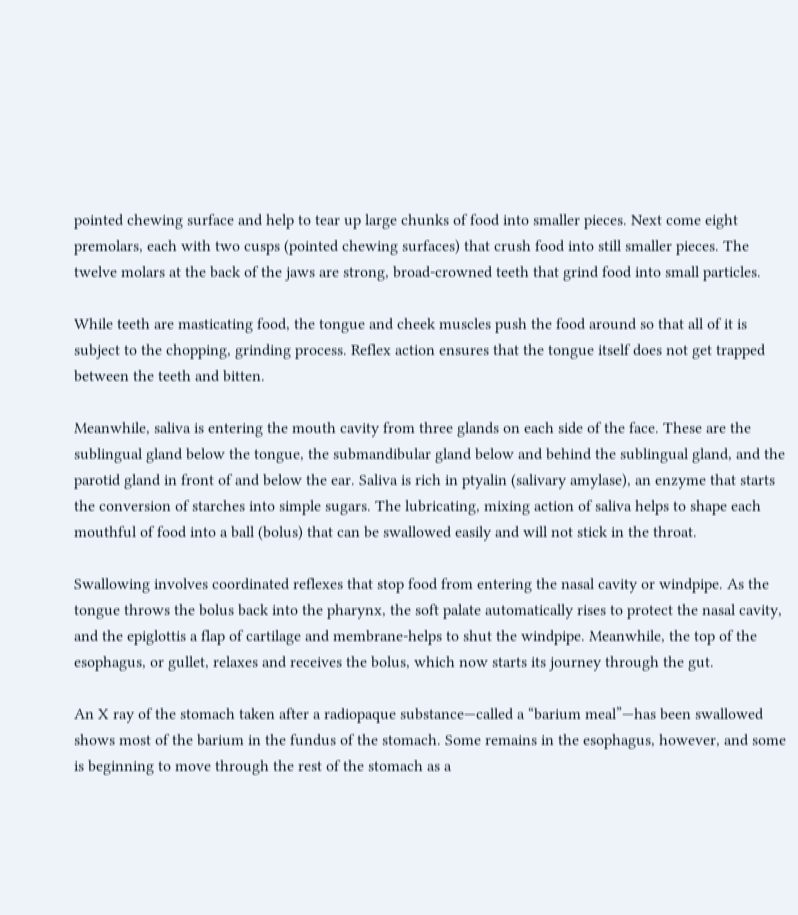pointed chewing surface and help to tear up large chunks of food into smaller pieces. Next come eight premolars, each with two cusps (pointed chewing surfaces) that crush food into still smaller pieces. The twelve molars at the back of the jaws are strong, broad-crowned teeth that grind food into small particles.

While teeth are masticating food, the tongue and cheek muscles push the food around so that all of it is subject to the chopping, grinding process. Reflex action ensures that the tongue itself does not get trapped between the teeth and bitten.

Meanwhile, saliva is entering the mouth cavity from three glands on each side of the face. These are the sublingual gland below the tongue, the submandibular gland below and behind the sublingual gland, and the parotid gland in front of and below the ear. Saliva is rich in ptyalin (salivary amylase), an enzyme that starts the conversion of starches into simple sugars. The lubricating, mixing action of saliva helps to shape each mouthful of food into a ball (bolus) that can be swallowed easily and will not stick in the throat.

Swallowing involves coordinated reflexes that stop food from entering the nasal cavity or windpipe. As the tongue throws the bolus back into the pharynx, the soft palate automatically rises to protect the nasal cavity, and the epiglottis a flap of cartilage and membrane-helps to shut the windpipe. Meanwhile, the top of the esophagus, or gullet, relaxes and receives the bolus, which now starts its journey through the gut.

An X ray of the stomach taken after a radiopaque substance—called a “barium meal”—has been swallowed shows most of the barium in the fundus of the stomach. Some remains in the esophagus, however, and some is beginning to move through the rest of the stomach as a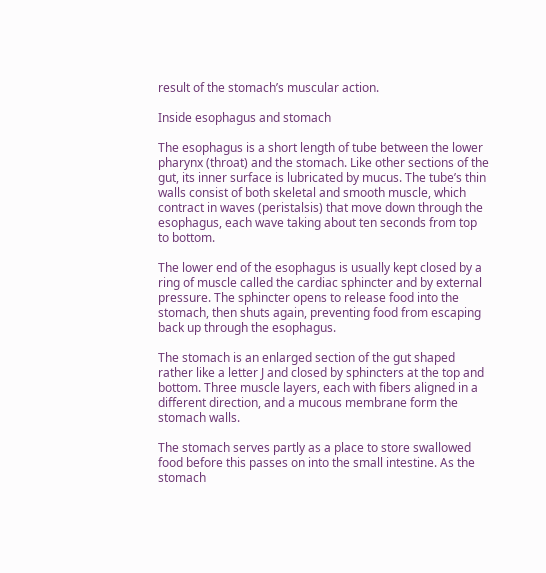result of the stomach’s muscular action.

Inside esophagus and stomach

The esophagus is a short length of tube between the lower pharynx (throat) and the stomach. Like other sections of the gut, its inner surface is lubricated by mucus. The tube’s thin walls consist of both skeletal and smooth muscle, which contract in waves (peristalsis) that move down through the esophagus, each wave taking about ten seconds from top to bottom.

The lower end of the esophagus is usually kept closed by a ring of muscle called the cardiac sphincter and by external pressure. The sphincter opens to release food into the stomach, then shuts again, preventing food from escaping back up through the esophagus.

The stomach is an enlarged section of the gut shaped rather like a letter J and closed by sphincters at the top and bottom. Three muscle layers, each with fibers aligned in a different direction, and a mucous membrane form the stomach walls.

The stomach serves partly as a place to store swallowed food before this passes on into the small intestine. As the stomach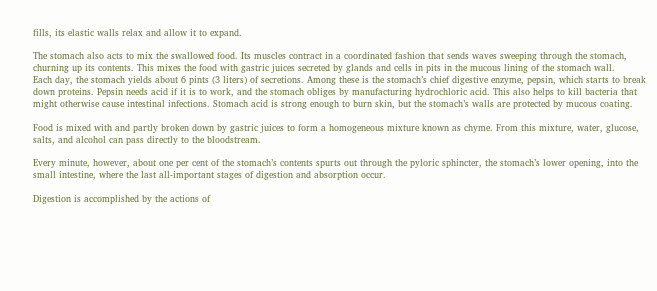fills, its elastic walls relax and allow it to expand.

The stomach also acts to mix the swallowed food. Its muscles contract in a coordinated fashion that sends waves sweeping through the stomach, churning up its contents. This mixes the food with gastric juices secreted by glands and cells in pits in the mucous lining of the stomach wall.
Each day, the stomach yields about 6 pints (3 liters) of secretions. Among these is the stomach’s chief digestive enzyme, pepsin, which starts to break down proteins. Pepsin needs acid if it is to work, and the stomach obliges by manufacturing hydrochloric acid. This also helps to kill bacteria that might otherwise cause intestinal infections. Stomach acid is strong enough to burn skin, but the stomach’s walls are protected by mucous coating.

Food is mixed with and partly broken down by gastric juices to form a homogeneous mixture known as chyme. From this mixture, water, glucose, salts, and alcohol can pass directly to the bloodstream.

Every minute, however, about one per cent of the stomach’s contents spurts out through the pyloric sphincter, the stomach’s lower opening, into the small intestine, where the last all-important stages of digestion and absorption occur.

Digestion is accomplished by the actions of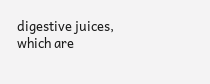digestive juices, which are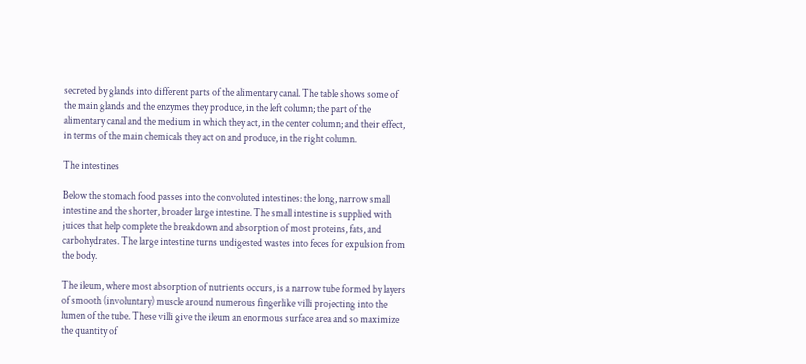secreted by glands into different parts of the alimentary canal. The table shows some of the main glands and the enzymes they produce, in the left column; the part of the alimentary canal and the medium in which they act, in the center column; and their effect, in terms of the main chemicals they act on and produce, in the right column.

The intestines

Below the stomach food passes into the convoluted intestines: the long, narrow small intestine and the shorter, broader large intestine. The small intestine is supplied with juices that help complete the breakdown and absorption of most proteins, fats, and carbohydrates. The large intestine turns undigested wastes into feces for expulsion from the body.

The ileum, where most absorption of nutrients occurs, is a narrow tube formed by layers of smooth (involuntary) muscle around numerous fingerlike villi projecting into the lumen of the tube. These villi give the ileum an enormous surface area and so maximize the quantity of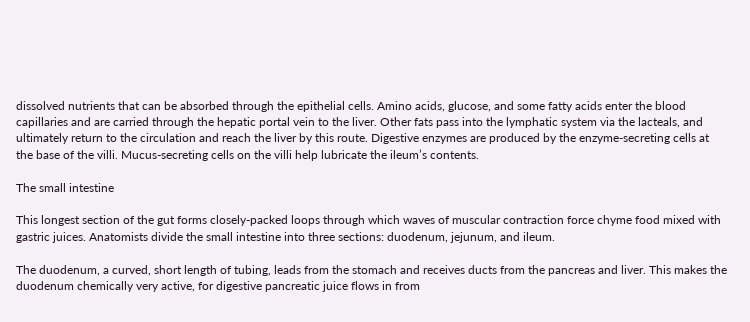dissolved nutrients that can be absorbed through the epithelial cells. Amino acids, glucose, and some fatty acids enter the blood capillaries and are carried through the hepatic portal vein to the liver. Other fats pass into the lymphatic system via the lacteals, and ultimately return to the circulation and reach the liver by this route. Digestive enzymes are produced by the enzyme-secreting cells at the base of the villi. Mucus-secreting cells on the villi help lubricate the ileum’s contents.

The small intestine

This longest section of the gut forms closely-packed loops through which waves of muscular contraction force chyme food mixed with gastric juices. Anatomists divide the small intestine into three sections: duodenum, jejunum, and ileum.

The duodenum, a curved, short length of tubing, leads from the stomach and receives ducts from the pancreas and liver. This makes the duodenum chemically very active, for digestive pancreatic juice flows in from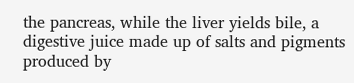the pancreas, while the liver yields bile, a digestive juice made up of salts and pigments produced by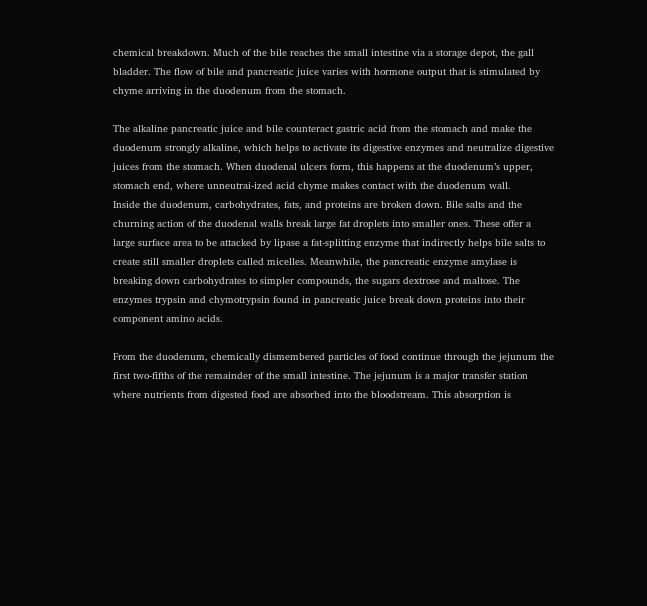chemical breakdown. Much of the bile reaches the small intestine via a storage depot, the gall bladder. The flow of bile and pancreatic juice varies with hormone output that is stimulated by chyme arriving in the duodenum from the stomach.

The alkaline pancreatic juice and bile counteract gastric acid from the stomach and make the duodenum strongly alkaline, which helps to activate its digestive enzymes and neutralize digestive juices from the stomach. When duodenal ulcers form, this happens at the duodenum’s upper, stomach end, where unneutrai-ized acid chyme makes contact with the duodenum wall.
Inside the duodenum, carbohydrates, fats, and proteins are broken down. Bile salts and the churning action of the duodenal walls break large fat droplets into smaller ones. These offer a large surface area to be attacked by lipase a fat-splitting enzyme that indirectly helps bile salts to create still smaller droplets called micelles. Meanwhile, the pancreatic enzyme amylase is breaking down carbohydrates to simpler compounds, the sugars dextrose and maltose. The enzymes trypsin and chymotrypsin found in pancreatic juice break down proteins into their component amino acids.

From the duodenum, chemically dismembered particles of food continue through the jejunum the first two-fifths of the remainder of the small intestine. The jejunum is a major transfer station where nutrients from digested food are absorbed into the bloodstream. This absorption is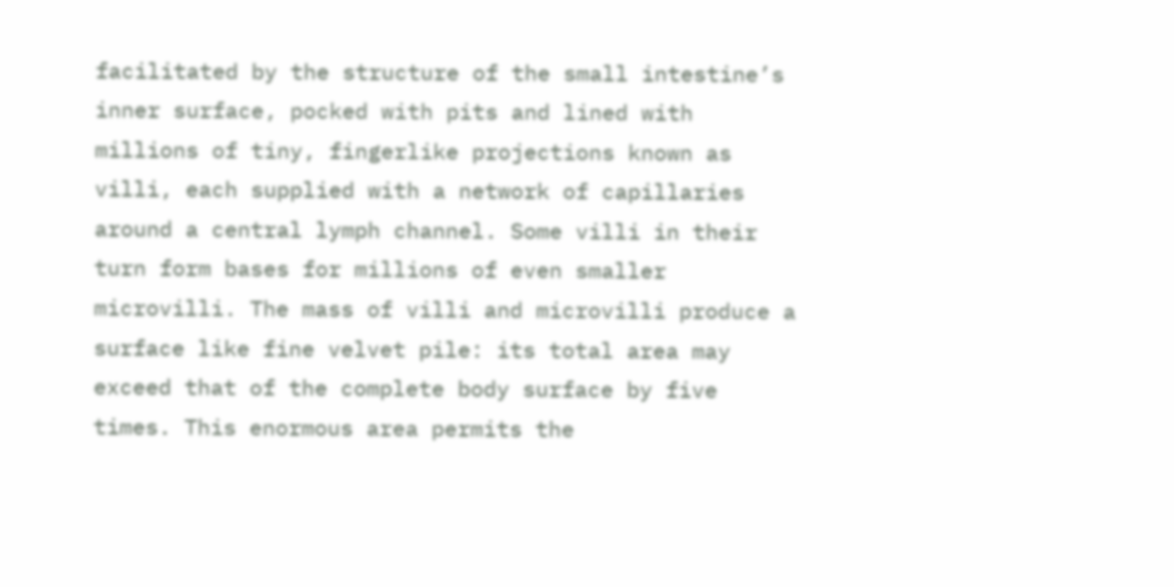facilitated by the structure of the small intestine’s inner surface, pocked with pits and lined with millions of tiny, fingerlike projections known as villi, each supplied with a network of capillaries around a central lymph channel. Some villi in their turn form bases for millions of even smaller microvilli. The mass of villi and microvilli produce a surface like fine velvet pile: its total area may exceed that of the complete body surface by five times. This enormous area permits the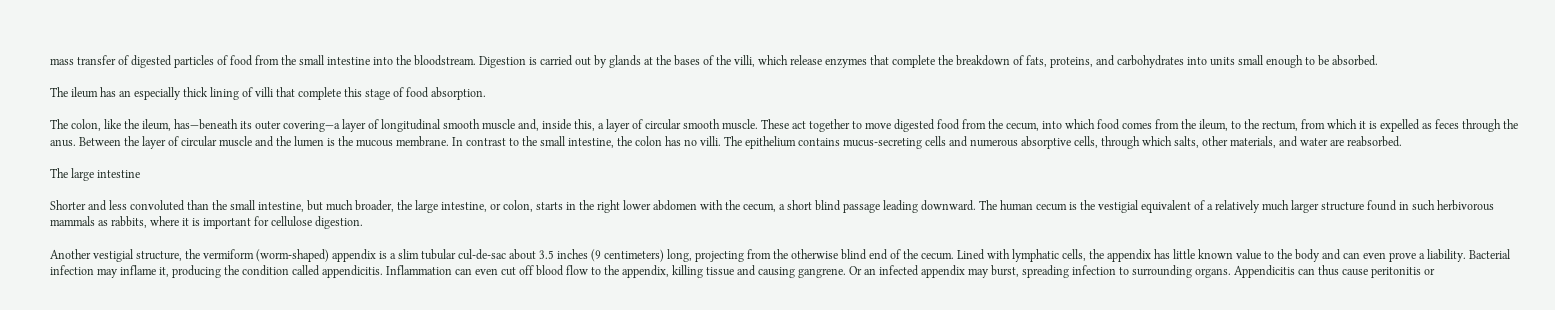mass transfer of digested particles of food from the small intestine into the bloodstream. Digestion is carried out by glands at the bases of the villi, which release enzymes that complete the breakdown of fats, proteins, and carbohydrates into units small enough to be absorbed.

The ileum has an especially thick lining of villi that complete this stage of food absorption.

The colon, like the ileum, has—beneath its outer covering—a layer of longitudinal smooth muscle and, inside this, a layer of circular smooth muscle. These act together to move digested food from the cecum, into which food comes from the ileum, to the rectum, from which it is expelled as feces through the anus. Between the layer of circular muscle and the lumen is the mucous membrane. In contrast to the small intestine, the colon has no villi. The epithelium contains mucus-secreting cells and numerous absorptive cells, through which salts, other materials, and water are reabsorbed.

The large intestine

Shorter and less convoluted than the small intestine, but much broader, the large intestine, or colon, starts in the right lower abdomen with the cecum, a short blind passage leading downward. The human cecum is the vestigial equivalent of a relatively much larger structure found in such herbivorous mammals as rabbits, where it is important for cellulose digestion.

Another vestigial structure, the vermiform (worm-shaped) appendix is a slim tubular cul-de-sac about 3.5 inches (9 centimeters) long, projecting from the otherwise blind end of the cecum. Lined with lymphatic cells, the appendix has little known value to the body and can even prove a liability. Bacterial infection may inflame it, producing the condition called appendicitis. Inflammation can even cut off blood flow to the appendix, killing tissue and causing gangrene. Or an infected appendix may burst, spreading infection to surrounding organs. Appendicitis can thus cause peritonitis or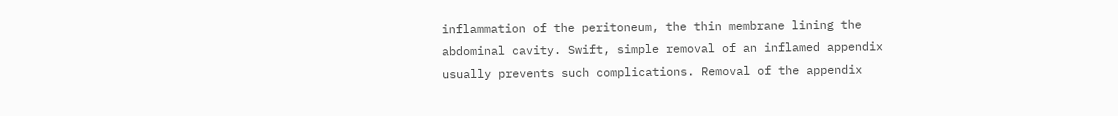inflammation of the peritoneum, the thin membrane lining the abdominal cavity. Swift, simple removal of an inflamed appendix usually prevents such complications. Removal of the appendix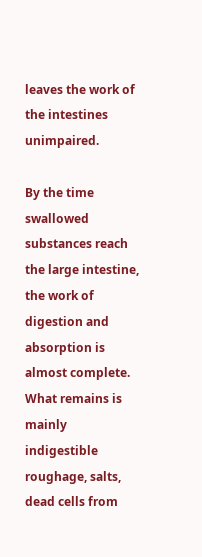leaves the work of the intestines unimpaired.

By the time swallowed substances reach the large intestine, the work of digestion and absorption is almost complete. What remains is mainly indigestible roughage, salts, dead cells from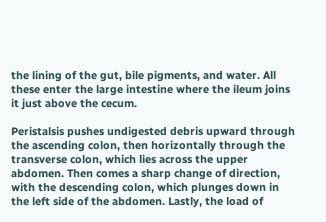the lining of the gut, bile pigments, and water. All these enter the large intestine where the ileum joins it just above the cecum.

Peristalsis pushes undigested debris upward through the ascending colon, then horizontally through the transverse colon, which lies across the upper abdomen. Then comes a sharp change of direction, with the descending colon, which plunges down in the left side of the abdomen. Lastly, the load of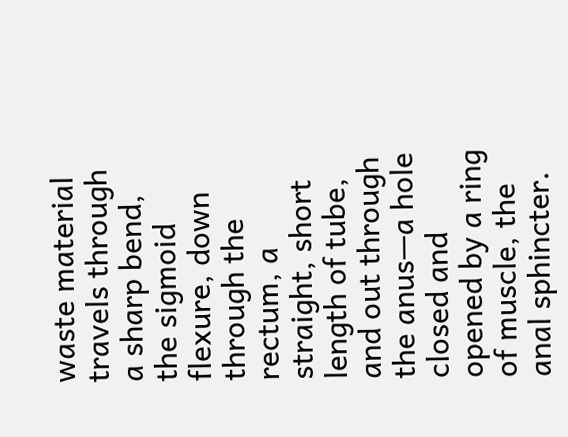waste material travels through a sharp bend, the sigmoid flexure, down through the rectum, a straight, short length of tube, and out through the anus—a hole closed and opened by a ring of muscle, the anal sphincter.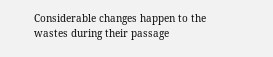Considerable changes happen to the wastes during their passage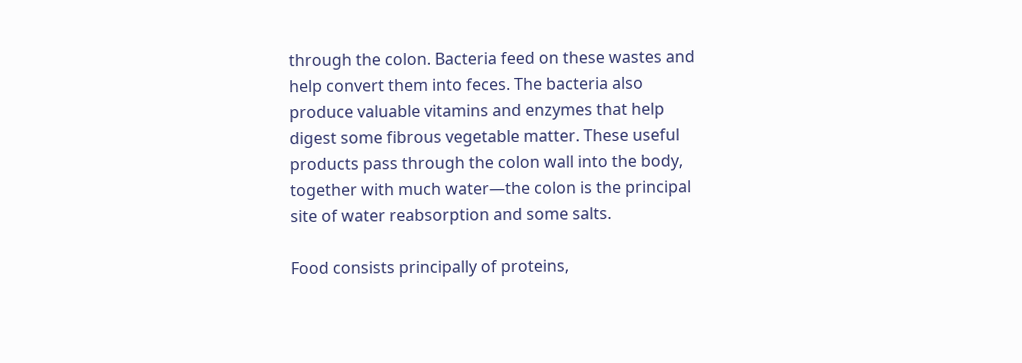through the colon. Bacteria feed on these wastes and help convert them into feces. The bacteria also produce valuable vitamins and enzymes that help digest some fibrous vegetable matter. These useful products pass through the colon wall into the body, together with much water—the colon is the principal site of water reabsorption and some salts.

Food consists principally of proteins,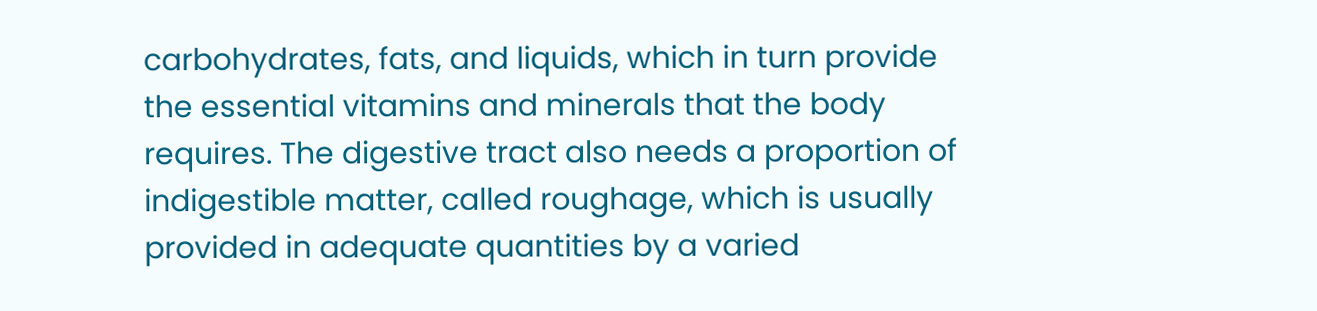carbohydrates, fats, and liquids, which in turn provide the essential vitamins and minerals that the body requires. The digestive tract also needs a proportion of indigestible matter, called roughage, which is usually provided in adequate quantities by a varied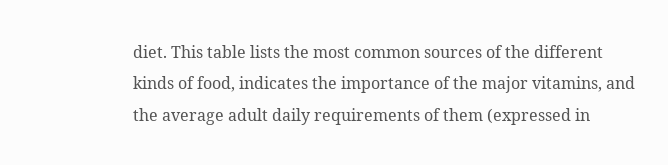diet. This table lists the most common sources of the different kinds of food, indicates the importance of the major vitamins, and the average adult daily requirements of them (expressed in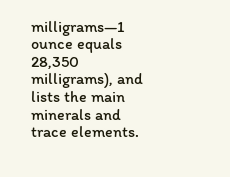milligrams—1 ounce equals 28,350 milligrams), and lists the main minerals and trace elements.